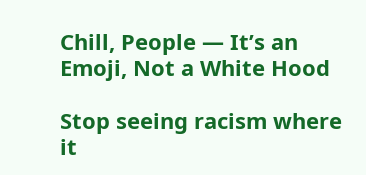Chill, People — It’s an Emoji, Not a White Hood

Stop seeing racism where it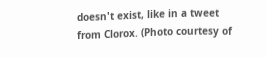doesn't exist, like in a tweet from Clorox. (Photo courtesy of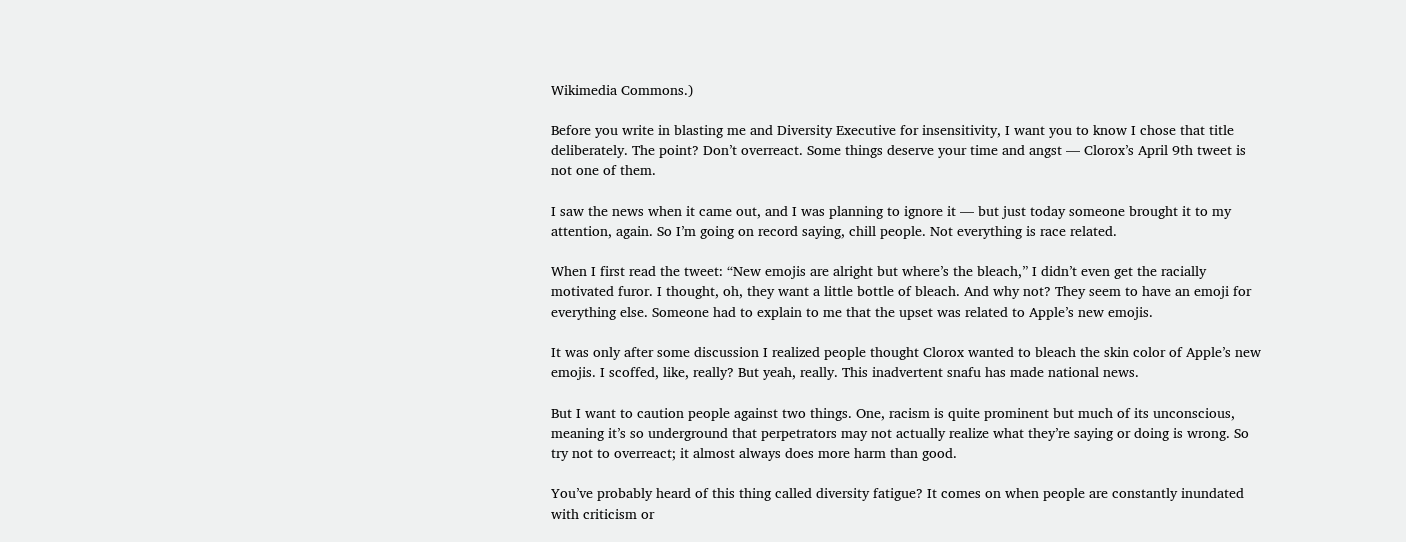Wikimedia Commons.)

Before you write in blasting me and Diversity Executive for insensitivity, I want you to know I chose that title deliberately. The point? Don’t overreact. Some things deserve your time and angst — Clorox’s April 9th tweet is not one of them.

I saw the news when it came out, and I was planning to ignore it — but just today someone brought it to my attention, again. So I’m going on record saying, chill people. Not everything is race related.

When I first read the tweet: “New emojis are alright but where’s the bleach,” I didn’t even get the racially motivated furor. I thought, oh, they want a little bottle of bleach. And why not? They seem to have an emoji for everything else. Someone had to explain to me that the upset was related to Apple’s new emojis.

It was only after some discussion I realized people thought Clorox wanted to bleach the skin color of Apple’s new emojis. I scoffed, like, really? But yeah, really. This inadvertent snafu has made national news.

But I want to caution people against two things. One, racism is quite prominent but much of its unconscious, meaning it’s so underground that perpetrators may not actually realize what they’re saying or doing is wrong. So try not to overreact; it almost always does more harm than good.

You’ve probably heard of this thing called diversity fatigue? It comes on when people are constantly inundated with criticism or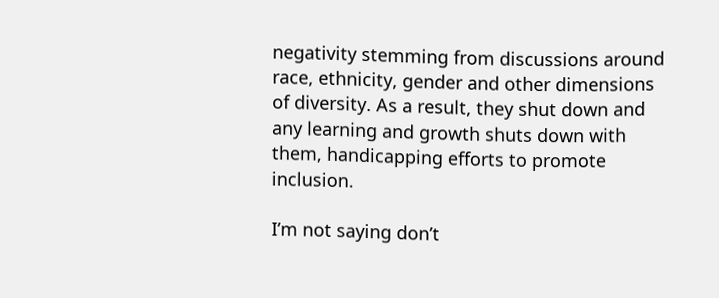negativity stemming from discussions around race, ethnicity, gender and other dimensions of diversity. As a result, they shut down and any learning and growth shuts down with them, handicapping efforts to promote inclusion.

I’m not saying don’t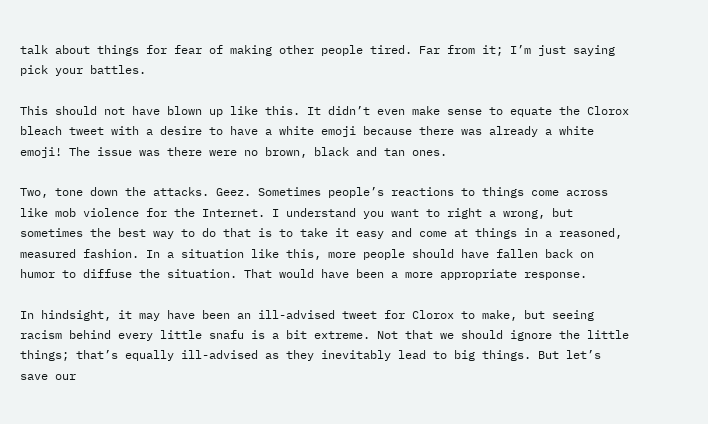talk about things for fear of making other people tired. Far from it; I’m just saying pick your battles.

This should not have blown up like this. It didn’t even make sense to equate the Clorox bleach tweet with a desire to have a white emoji because there was already a white emoji! The issue was there were no brown, black and tan ones.

Two, tone down the attacks. Geez. Sometimes people’s reactions to things come across like mob violence for the Internet. I understand you want to right a wrong, but sometimes the best way to do that is to take it easy and come at things in a reasoned, measured fashion. In a situation like this, more people should have fallen back on humor to diffuse the situation. That would have been a more appropriate response.

In hindsight, it may have been an ill-advised tweet for Clorox to make, but seeing racism behind every little snafu is a bit extreme. Not that we should ignore the little things; that’s equally ill-advised as they inevitably lead to big things. But let’s save our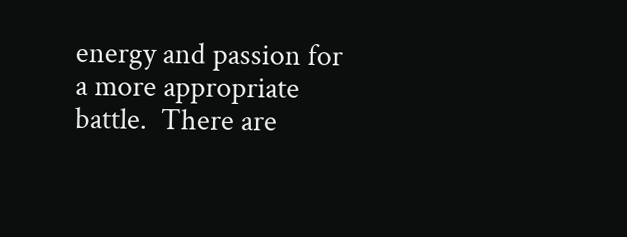energy and passion for a more appropriate battle.  There are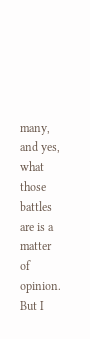many, and yes, what those battles are is a matter of opinion. But I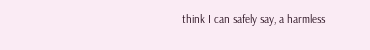think I can safely say, a harmless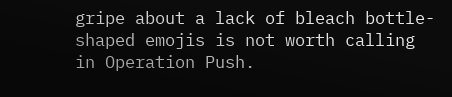gripe about a lack of bleach bottle-shaped emojis is not worth calling in Operation Push.